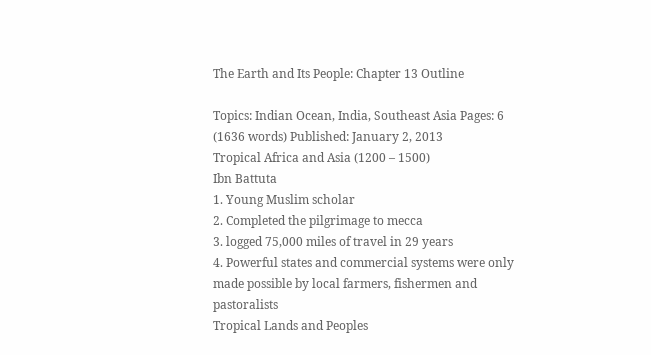The Earth and Its People: Chapter 13 Outline

Topics: Indian Ocean, India, Southeast Asia Pages: 6 (1636 words) Published: January 2, 2013
Tropical Africa and Asia (1200 – 1500)
Ibn Battuta
1. Young Muslim scholar
2. Completed the pilgrimage to mecca
3. logged 75,000 miles of travel in 29 years
4. Powerful states and commercial systems were only made possible by local farmers, fishermen and pastoralists
Tropical Lands and Peoples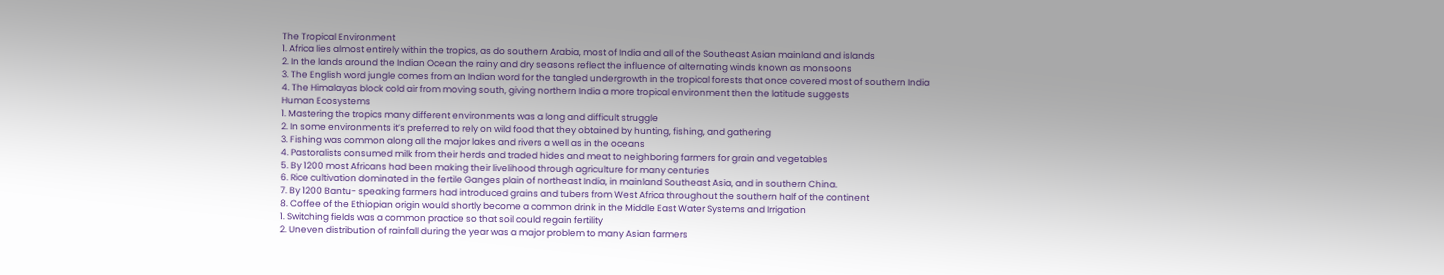The Tropical Environment
1. Africa lies almost entirely within the tropics, as do southern Arabia, most of India and all of the Southeast Asian mainland and islands
2. In the lands around the Indian Ocean the rainy and dry seasons reflect the influence of alternating winds known as monsoons
3. The English word jungle comes from an Indian word for the tangled undergrowth in the tropical forests that once covered most of southern India
4. The Himalayas block cold air from moving south, giving northern India a more tropical environment then the latitude suggests
Human Ecosystems
1. Mastering the tropics many different environments was a long and difficult struggle
2. In some environments it’s preferred to rely on wild food that they obtained by hunting, fishing, and gathering
3. Fishing was common along all the major lakes and rivers a well as in the oceans
4. Pastoralists consumed milk from their herds and traded hides and meat to neighboring farmers for grain and vegetables
5. By 1200 most Africans had been making their livelihood through agriculture for many centuries
6. Rice cultivation dominated in the fertile Ganges plain of northeast India, in mainland Southeast Asia, and in southern China.
7. By 1200 Bantu- speaking farmers had introduced grains and tubers from West Africa throughout the southern half of the continent
8. Coffee of the Ethiopian origin would shortly become a common drink in the Middle East Water Systems and Irrigation
1. Switching fields was a common practice so that soil could regain fertility
2. Uneven distribution of rainfall during the year was a major problem to many Asian farmers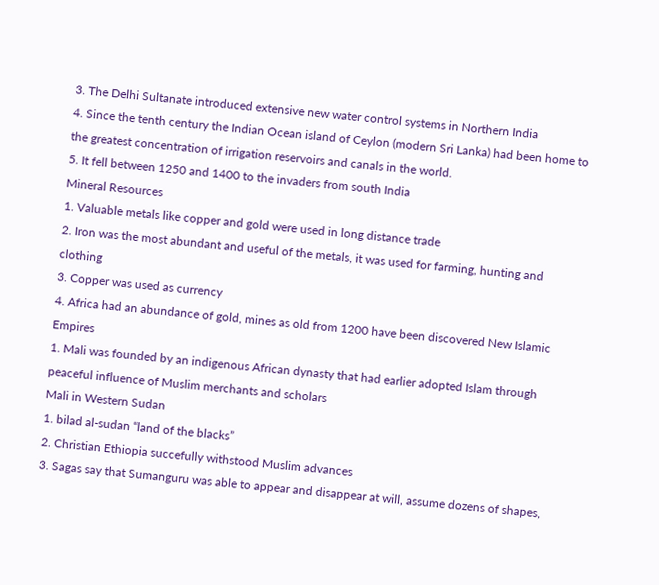3. The Delhi Sultanate introduced extensive new water control systems in Northern India
4. Since the tenth century the Indian Ocean island of Ceylon (modern Sri Lanka) had been home to the greatest concentration of irrigation reservoirs and canals in the world.
5. It fell between 1250 and 1400 to the invaders from south India
Mineral Resources
1. Valuable metals like copper and gold were used in long distance trade
2. Iron was the most abundant and useful of the metals, it was used for farming, hunting and clothing
3. Copper was used as currency
4. Africa had an abundance of gold, mines as old from 1200 have been discovered New Islamic Empires
1. Mali was founded by an indigenous African dynasty that had earlier adopted Islam through peaceful influence of Muslim merchants and scholars
Mali in Western Sudan
1. bilad al-sudan “land of the blacks”
2. Christian Ethiopia succefully withstood Muslim advances
3. Sagas say that Sumanguru was able to appear and disappear at will, assume dozens of shapes,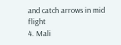and catch arrows in mid flight
4. Mali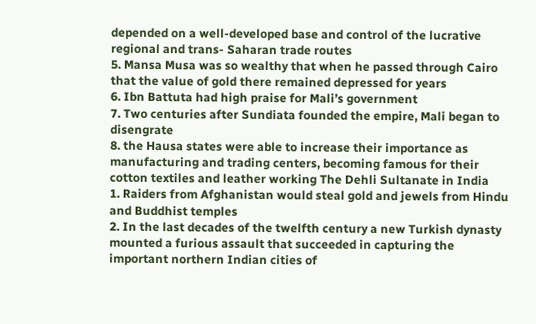depended on a well-developed base and control of the lucrative regional and trans- Saharan trade routes
5. Mansa Musa was so wealthy that when he passed through Cairo that the value of gold there remained depressed for years
6. Ibn Battuta had high praise for Mali’s government
7. Two centuries after Sundiata founded the empire, Mali began to disengrate
8. the Hausa states were able to increase their importance as manufacturing and trading centers, becoming famous for their cotton textiles and leather working The Dehli Sultanate in India
1. Raiders from Afghanistan would steal gold and jewels from Hindu and Buddhist temples
2. In the last decades of the twelfth century a new Turkish dynasty mounted a furious assault that succeeded in capturing the important northern Indian cities of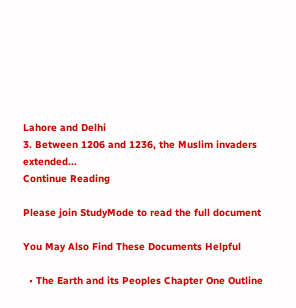Lahore and Delhi
3. Between 1206 and 1236, the Muslim invaders extended...
Continue Reading

Please join StudyMode to read the full document

You May Also Find These Documents Helpful

  • The Earth and its Peoples Chapter One Outline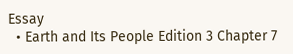Essay
  • Earth and Its People Edition 3 Chapter 7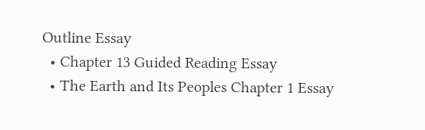Outline Essay
  • Chapter 13 Guided Reading Essay
  • The Earth and Its Peoples Chapter 1 Essay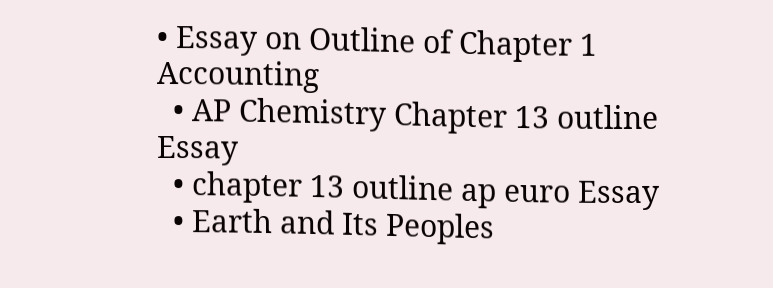• Essay on Outline of Chapter 1 Accounting
  • AP Chemistry Chapter 13 outline Essay
  • chapter 13 outline ap euro Essay
  • Earth and Its Peoples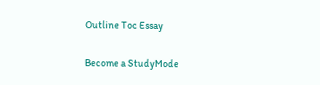Outline Toc Essay

Become a StudyMode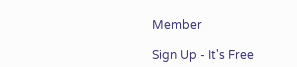Member

Sign Up - It's Free